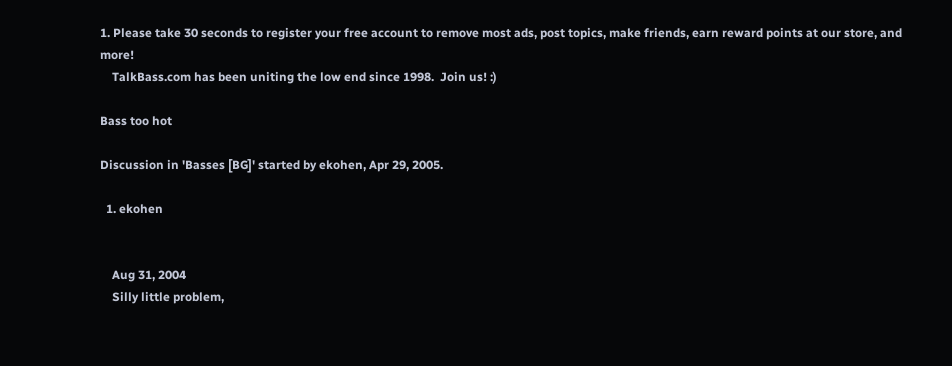1. Please take 30 seconds to register your free account to remove most ads, post topics, make friends, earn reward points at our store, and more!
    TalkBass.com has been uniting the low end since 1998.  Join us! :)

Bass too hot

Discussion in 'Basses [BG]' started by ekohen, Apr 29, 2005.

  1. ekohen


    Aug 31, 2004
    Silly little problem,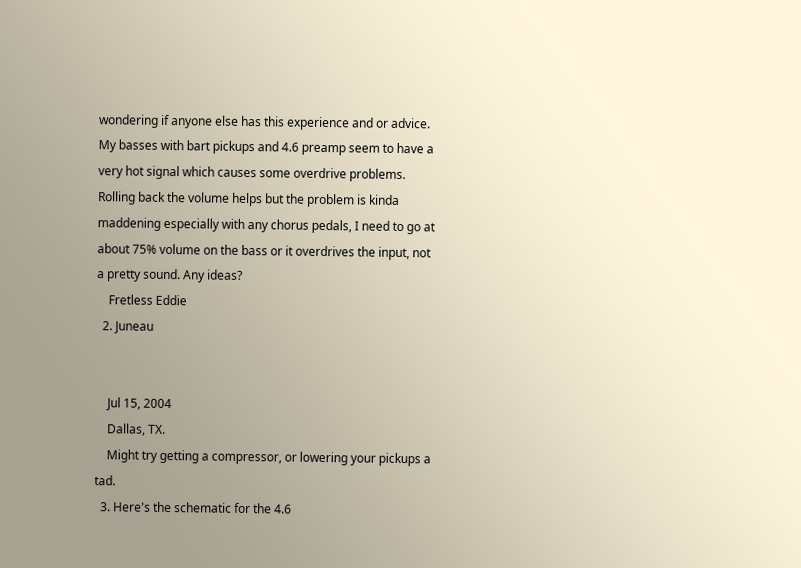wondering if anyone else has this experience and or advice. My basses with bart pickups and 4.6 preamp seem to have a very hot signal which causes some overdrive problems. Rolling back the volume helps but the problem is kinda maddening especially with any chorus pedals, I need to go at about 75% volume on the bass or it overdrives the input, not a pretty sound. Any ideas?
    Fretless Eddie
  2. Juneau


    Jul 15, 2004
    Dallas, TX.
    Might try getting a compressor, or lowering your pickups a tad.
  3. Here's the schematic for the 4.6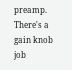preamp. There's a gain knob job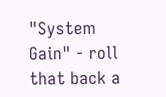"System Gain" - roll that back a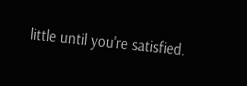little until you're satisfied.